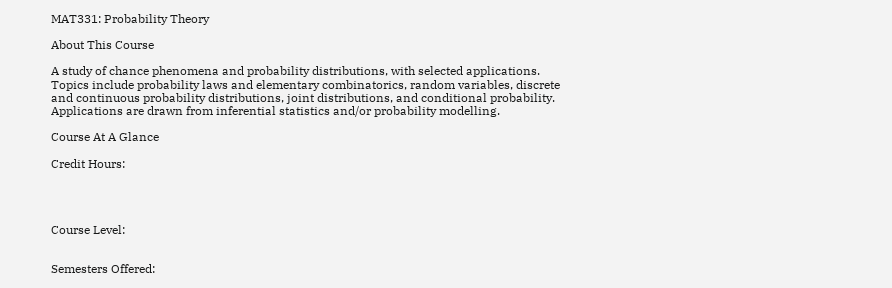MAT331: Probability Theory

About This Course

A study of chance phenomena and probability distributions, with selected applications.  Topics include probability laws and elementary combinatorics, random variables, discrete and continuous probability distributions, joint distributions, and conditional probability.  Applications are drawn from inferential statistics and/or probability modelling.

Course At A Glance

Credit Hours:




Course Level:


Semesters Offered: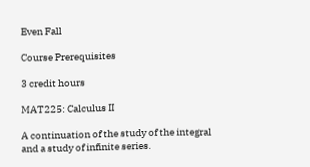Even Fall

Course Prerequisites

3 credit hours

MAT225: Calculus II

A continuation of the study of the integral and a study of infinite series.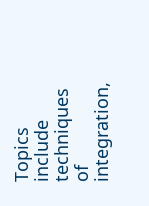Topics include techniques of integration,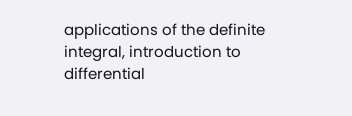applications of the definite integral, introduction to differential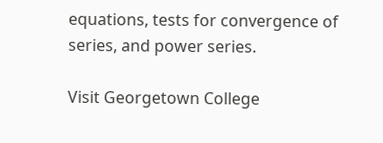equations, tests for convergence of series, and power series.

Visit Georgetown College